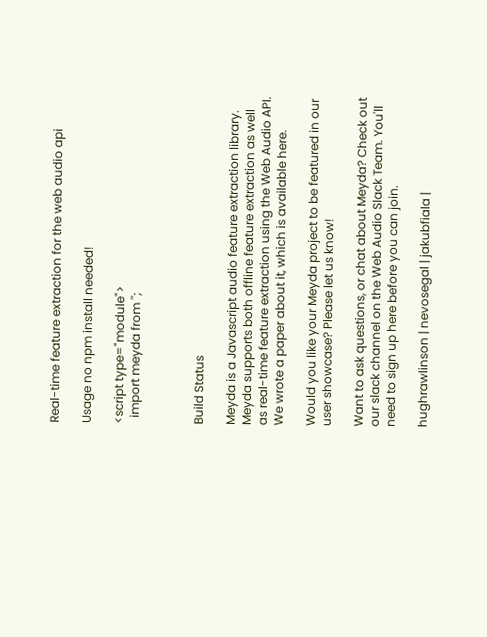Real-time feature extraction for the web audio api

Usage no npm install needed!

<script type="module">
  import meyda from '';



Build Status

Meyda is a Javascript audio feature extraction library. Meyda supports both offline feature extraction as well as real-time feature extraction using the Web Audio API. We wrote a paper about it, which is available here.

Would you like your Meyda project to be featured in our user showcase? Please let us know!

Want to ask questions, or chat about Meyda? Check out our slack channel on the Web Audio Slack Team. You'll need to sign up here before you can join.

hughrawlinson | nevosegal | jakubfiala |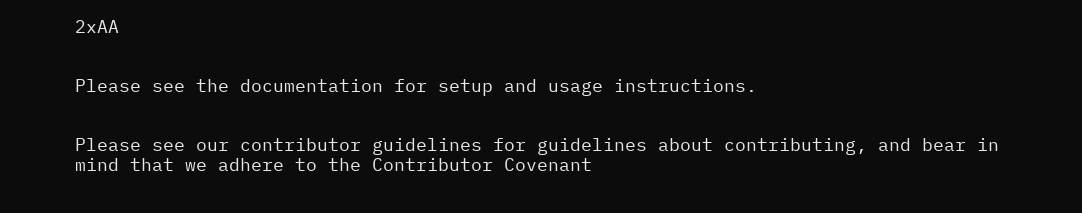2xAA


Please see the documentation for setup and usage instructions.


Please see our contributor guidelines for guidelines about contributing, and bear in mind that we adhere to the Contributor Covenant